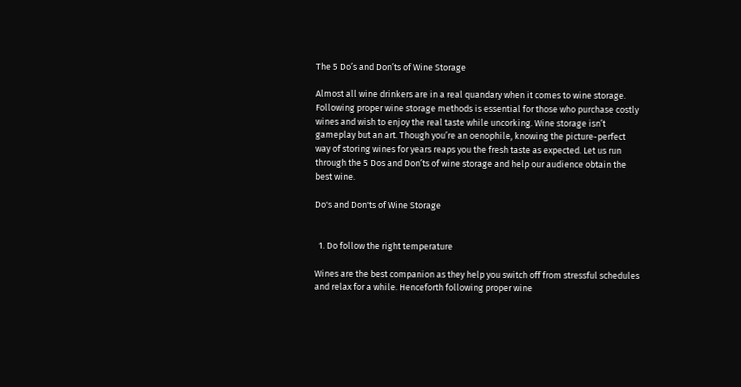The 5 Do’s and Don’ts of Wine Storage

Almost all wine drinkers are in a real quandary when it comes to wine storage. Following proper wine storage methods is essential for those who purchase costly wines and wish to enjoy the real taste while uncorking. Wine storage isn’t gameplay but an art. Though you’re an oenophile, knowing the picture-perfect way of storing wines for years reaps you the fresh taste as expected. Let us run through the 5 Dos and Don’ts of wine storage and help our audience obtain the best wine.

Do's and Don'ts of Wine Storage


  1. Do follow the right temperature

Wines are the best companion as they help you switch off from stressful schedules and relax for a while. Henceforth following proper wine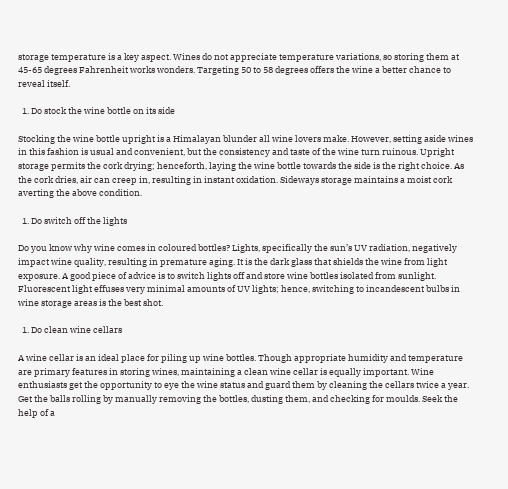storage temperature is a key aspect. Wines do not appreciate temperature variations, so storing them at 45-65 degrees Fahrenheit works wonders. Targeting 50 to 58 degrees offers the wine a better chance to reveal itself.

  1. Do stock the wine bottle on its side

Stocking the wine bottle upright is a Himalayan blunder all wine lovers make. However, setting aside wines in this fashion is usual and convenient, but the consistency and taste of the wine turn ruinous. Upright storage permits the cork drying; henceforth, laying the wine bottle towards the side is the right choice. As the cork dries, air can creep in, resulting in instant oxidation. Sideways storage maintains a moist cork averting the above condition.

  1. Do switch off the lights

Do you know why wine comes in coloured bottles? Lights, specifically the sun’s UV radiation, negatively impact wine quality, resulting in premature aging. It is the dark glass that shields the wine from light exposure. A good piece of advice is to switch lights off and store wine bottles isolated from sunlight. Fluorescent light effuses very minimal amounts of UV lights; hence, switching to incandescent bulbs in wine storage areas is the best shot.

  1. Do clean wine cellars

A wine cellar is an ideal place for piling up wine bottles. Though appropriate humidity and temperature are primary features in storing wines, maintaining a clean wine cellar is equally important. Wine enthusiasts get the opportunity to eye the wine status and guard them by cleaning the cellars twice a year. Get the balls rolling by manually removing the bottles, dusting them, and checking for moulds. Seek the help of a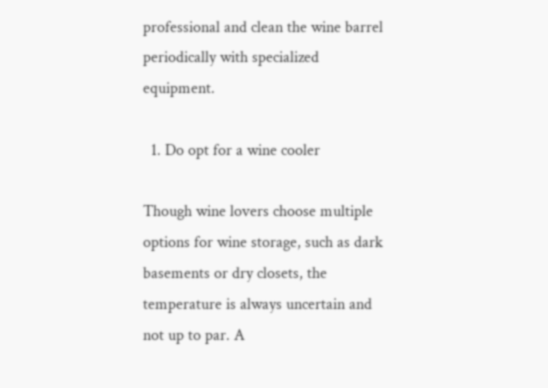professional and clean the wine barrel periodically with specialized equipment.

  1. Do opt for a wine cooler

Though wine lovers choose multiple options for wine storage, such as dark basements or dry closets, the temperature is always uncertain and not up to par. A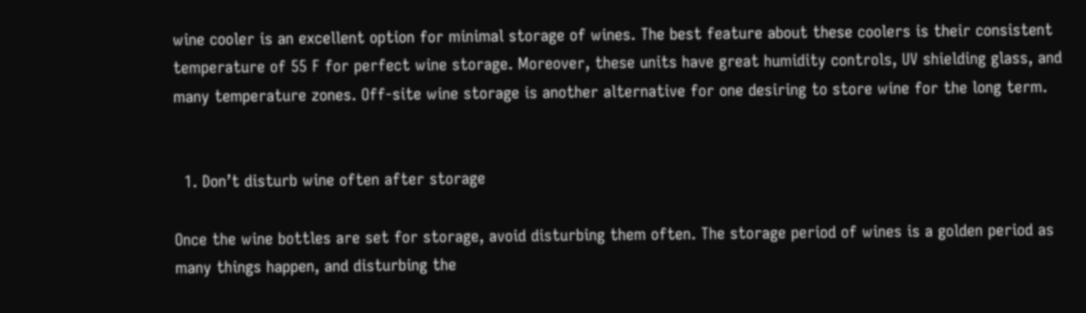wine cooler is an excellent option for minimal storage of wines. The best feature about these coolers is their consistent temperature of 55 F for perfect wine storage. Moreover, these units have great humidity controls, UV shielding glass, and many temperature zones. Off-site wine storage is another alternative for one desiring to store wine for the long term.


  1. Don’t disturb wine often after storage

Once the wine bottles are set for storage, avoid disturbing them often. The storage period of wines is a golden period as many things happen, and disturbing the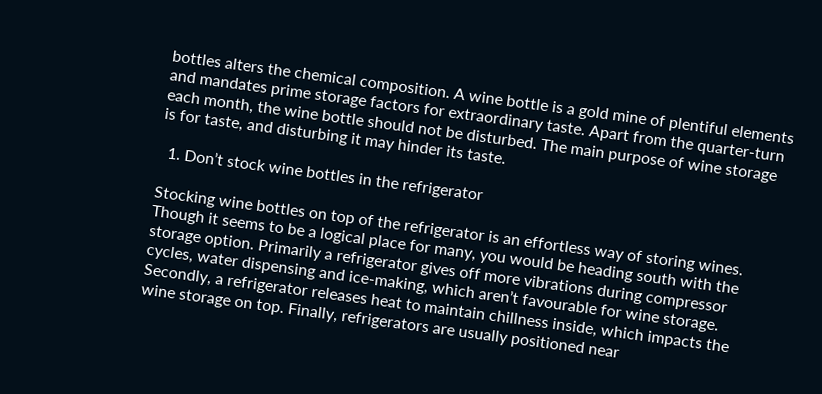bottles alters the chemical composition. A wine bottle is a gold mine of plentiful elements and mandates prime storage factors for extraordinary taste. Apart from the quarter-turn each month, the wine bottle should not be disturbed. The main purpose of wine storage is for taste, and disturbing it may hinder its taste.

  1. Don’t stock wine bottles in the refrigerator

Stocking wine bottles on top of the refrigerator is an effortless way of storing wines. Though it seems to be a logical place for many, you would be heading south with the storage option. Primarily a refrigerator gives off more vibrations during compressor cycles, water dispensing and ice-making, which aren’t favourable for wine storage. Secondly, a refrigerator releases heat to maintain chillness inside, which impacts the wine storage on top. Finally, refrigerators are usually positioned near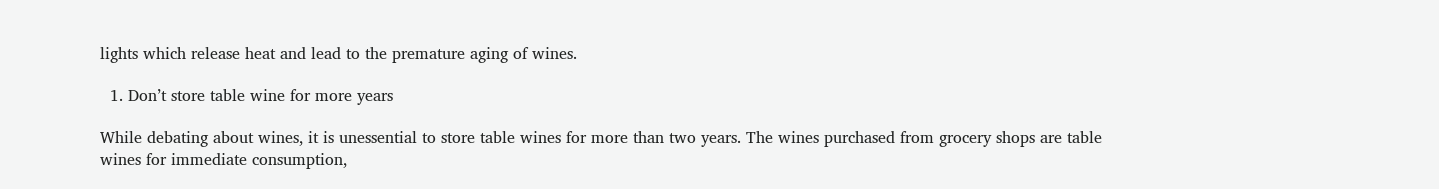lights which release heat and lead to the premature aging of wines.

  1. Don’t store table wine for more years

While debating about wines, it is unessential to store table wines for more than two years. The wines purchased from grocery shops are table wines for immediate consumption,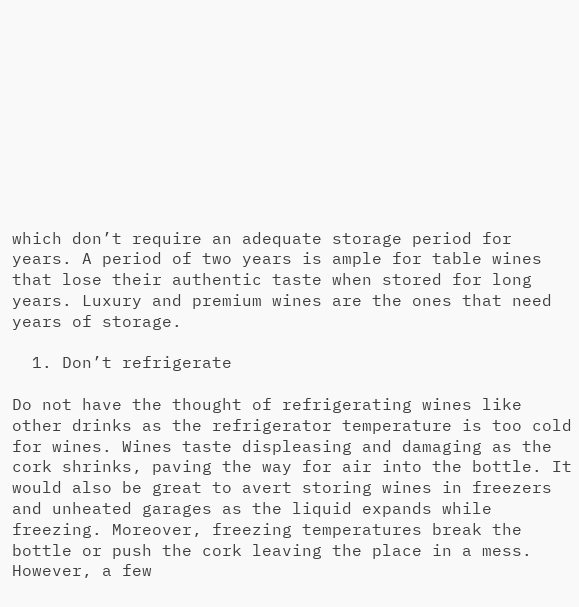which don’t require an adequate storage period for years. A period of two years is ample for table wines that lose their authentic taste when stored for long years. Luxury and premium wines are the ones that need years of storage.

  1. Don’t refrigerate

Do not have the thought of refrigerating wines like other drinks as the refrigerator temperature is too cold for wines. Wines taste displeasing and damaging as the cork shrinks, paving the way for air into the bottle. It would also be great to avert storing wines in freezers and unheated garages as the liquid expands while freezing. Moreover, freezing temperatures break the bottle or push the cork leaving the place in a mess. However, a few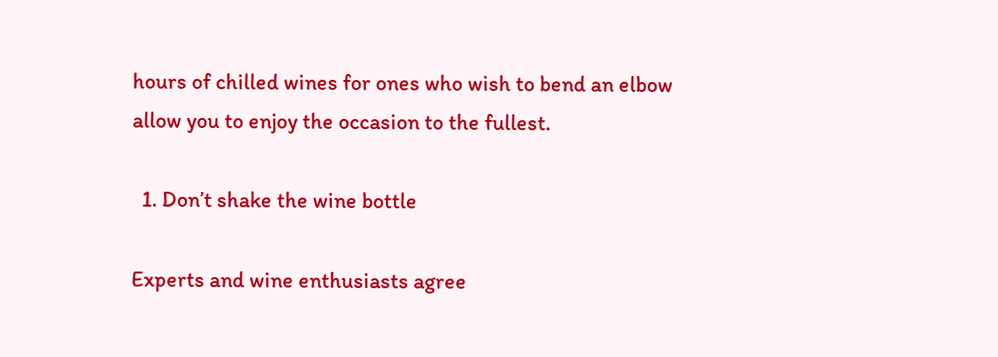hours of chilled wines for ones who wish to bend an elbow allow you to enjoy the occasion to the fullest.

  1. Don’t shake the wine bottle

Experts and wine enthusiasts agree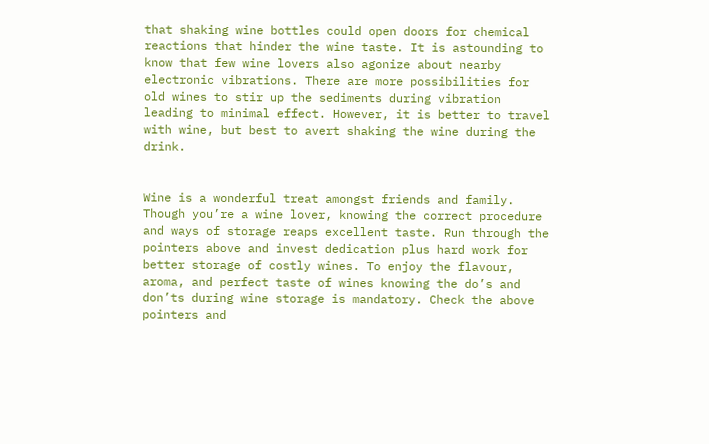that shaking wine bottles could open doors for chemical reactions that hinder the wine taste. It is astounding to know that few wine lovers also agonize about nearby electronic vibrations. There are more possibilities for old wines to stir up the sediments during vibration leading to minimal effect. However, it is better to travel with wine, but best to avert shaking the wine during the drink.


Wine is a wonderful treat amongst friends and family. Though you’re a wine lover, knowing the correct procedure and ways of storage reaps excellent taste. Run through the pointers above and invest dedication plus hard work for better storage of costly wines. To enjoy the flavour, aroma, and perfect taste of wines knowing the do’s and don’ts during wine storage is mandatory. Check the above pointers and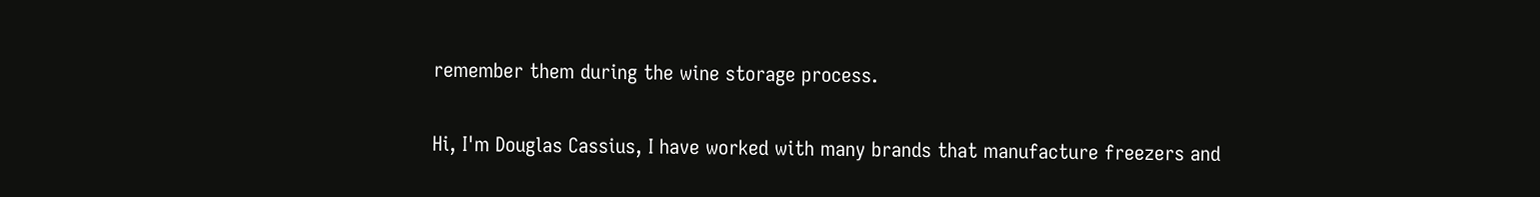remember them during the wine storage process.

Hi, I'm Douglas Cassius, I have worked with many brands that manufacture freezers and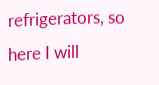refrigerators, so here I will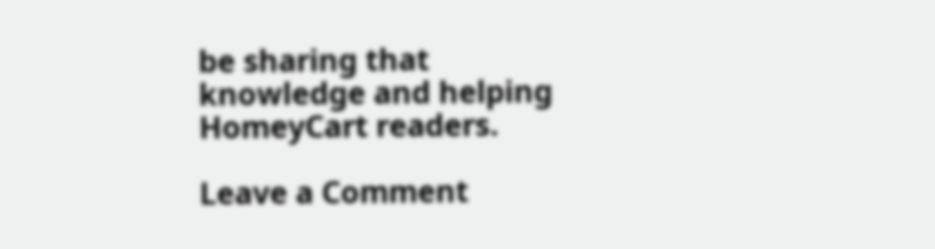be sharing that knowledge and helping HomeyCart readers.

Leave a Comment